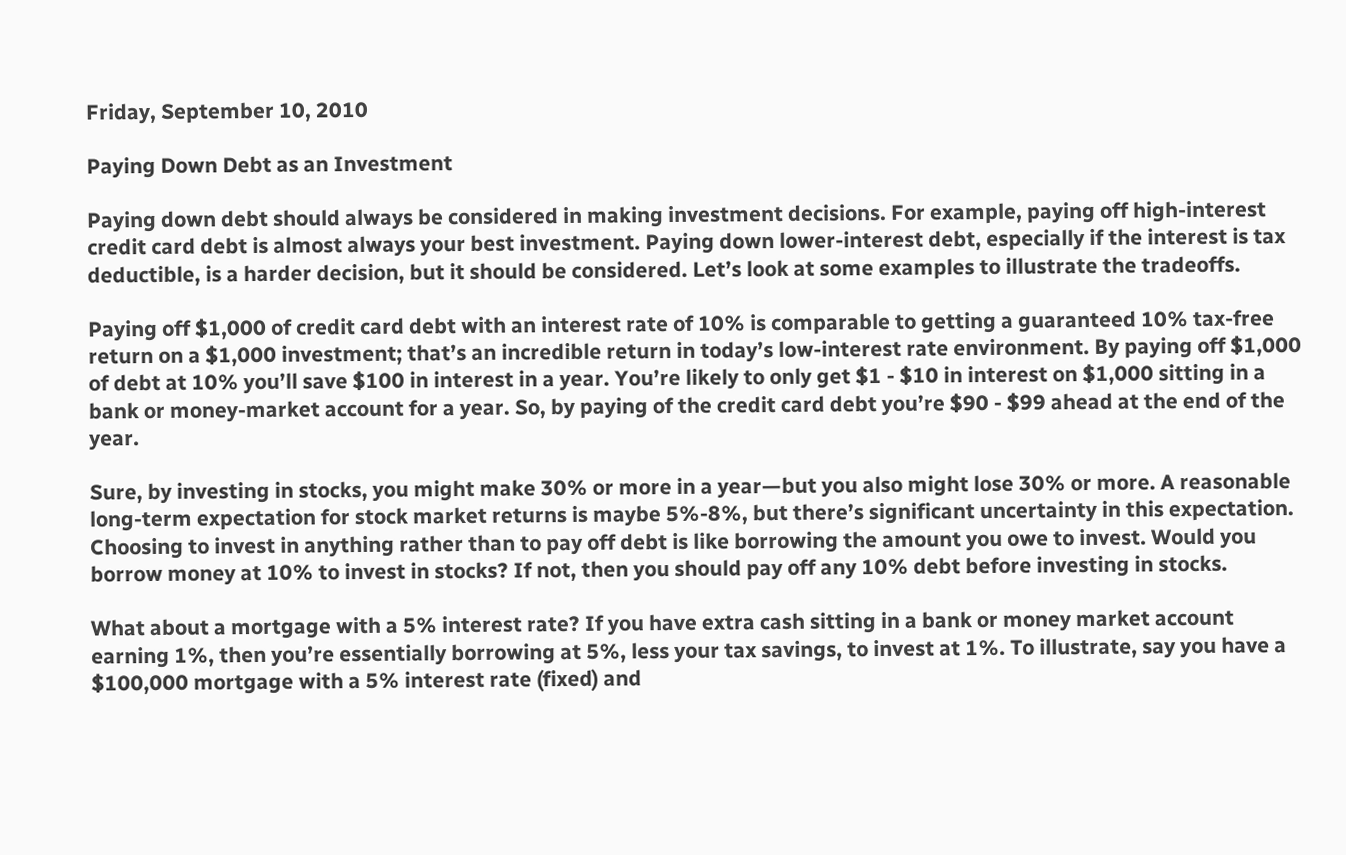Friday, September 10, 2010

Paying Down Debt as an Investment

Paying down debt should always be considered in making investment decisions. For example, paying off high-interest credit card debt is almost always your best investment. Paying down lower-interest debt, especially if the interest is tax deductible, is a harder decision, but it should be considered. Let’s look at some examples to illustrate the tradeoffs.

Paying off $1,000 of credit card debt with an interest rate of 10% is comparable to getting a guaranteed 10% tax-free return on a $1,000 investment; that’s an incredible return in today’s low-interest rate environment. By paying off $1,000 of debt at 10% you’ll save $100 in interest in a year. You’re likely to only get $1 - $10 in interest on $1,000 sitting in a bank or money-market account for a year. So, by paying of the credit card debt you’re $90 - $99 ahead at the end of the year.

Sure, by investing in stocks, you might make 30% or more in a year—but you also might lose 30% or more. A reasonable long-term expectation for stock market returns is maybe 5%-8%, but there’s significant uncertainty in this expectation. Choosing to invest in anything rather than to pay off debt is like borrowing the amount you owe to invest. Would you borrow money at 10% to invest in stocks? If not, then you should pay off any 10% debt before investing in stocks.

What about a mortgage with a 5% interest rate? If you have extra cash sitting in a bank or money market account earning 1%, then you’re essentially borrowing at 5%, less your tax savings, to invest at 1%. To illustrate, say you have a $100,000 mortgage with a 5% interest rate (fixed) and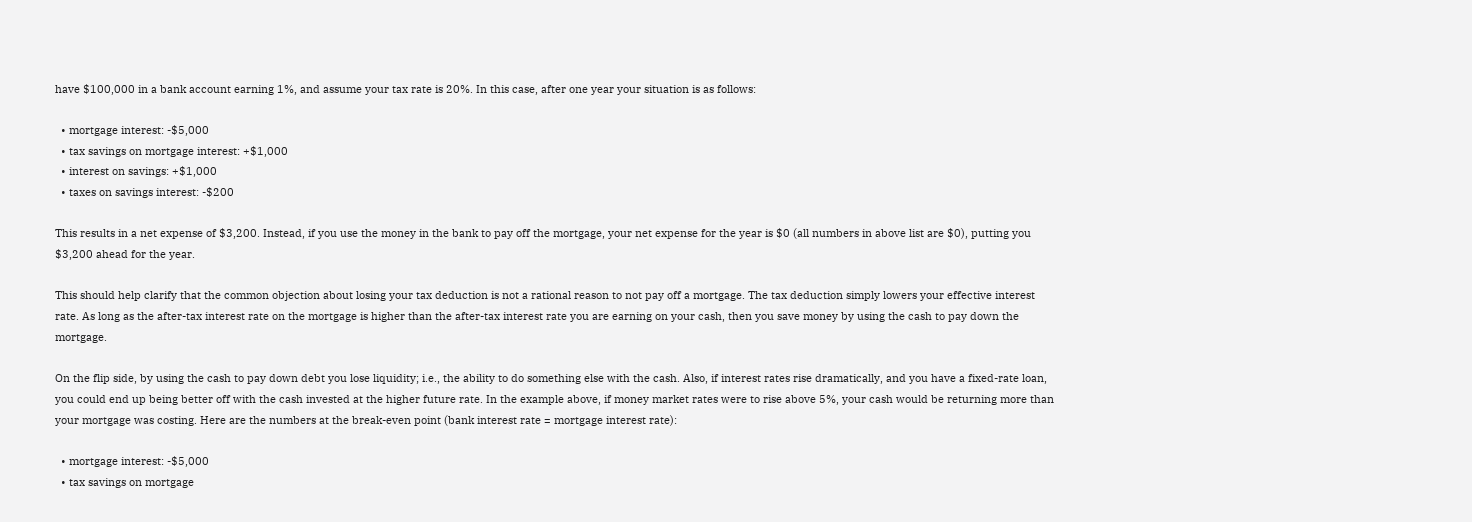have $100,000 in a bank account earning 1%, and assume your tax rate is 20%. In this case, after one year your situation is as follows:

  • mortgage interest: -$5,000
  • tax savings on mortgage interest: +$1,000
  • interest on savings: +$1,000
  • taxes on savings interest: -$200

This results in a net expense of $3,200. Instead, if you use the money in the bank to pay off the mortgage, your net expense for the year is $0 (all numbers in above list are $0), putting you $3,200 ahead for the year.

This should help clarify that the common objection about losing your tax deduction is not a rational reason to not pay off a mortgage. The tax deduction simply lowers your effective interest rate. As long as the after-tax interest rate on the mortgage is higher than the after-tax interest rate you are earning on your cash, then you save money by using the cash to pay down the mortgage.

On the flip side, by using the cash to pay down debt you lose liquidity; i.e., the ability to do something else with the cash. Also, if interest rates rise dramatically, and you have a fixed-rate loan, you could end up being better off with the cash invested at the higher future rate. In the example above, if money market rates were to rise above 5%, your cash would be returning more than your mortgage was costing. Here are the numbers at the break-even point (bank interest rate = mortgage interest rate):

  • mortgage interest: -$5,000
  • tax savings on mortgage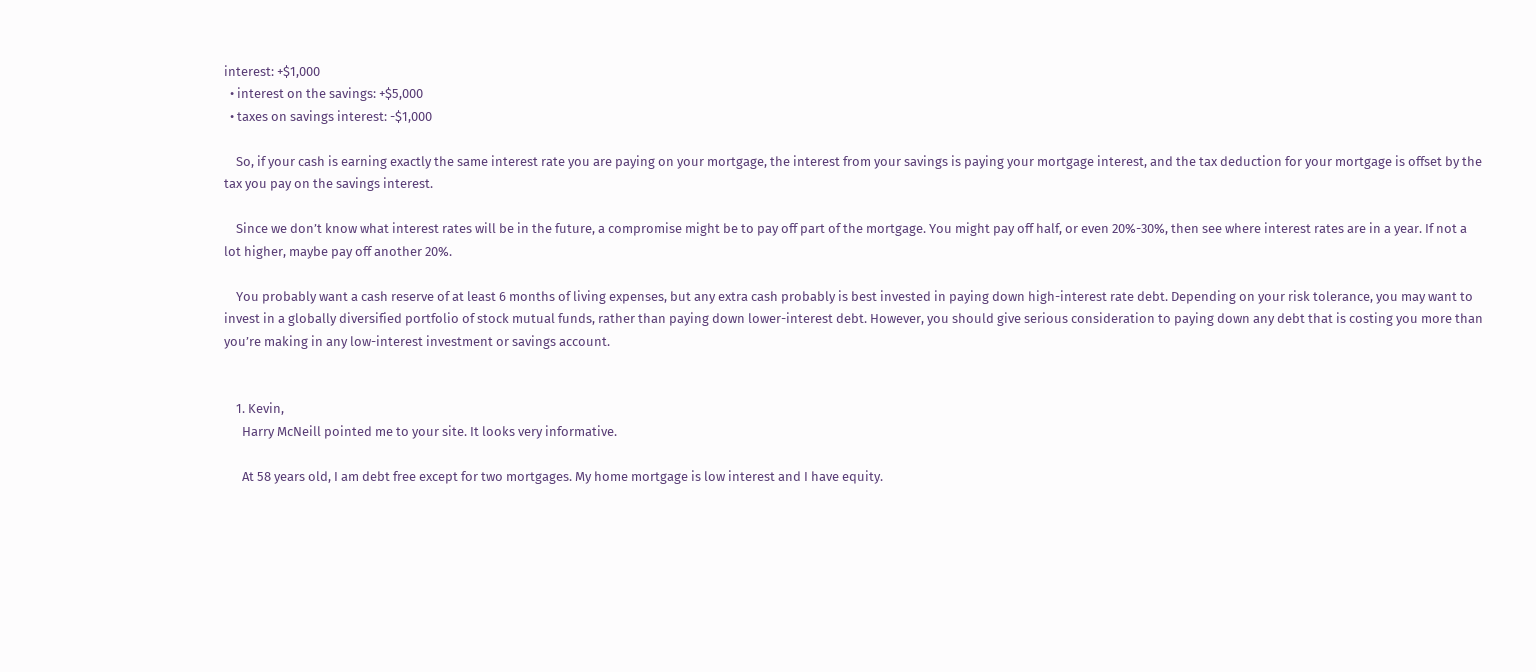interest: +$1,000
  • interest on the savings: +$5,000
  • taxes on savings interest: -$1,000

    So, if your cash is earning exactly the same interest rate you are paying on your mortgage, the interest from your savings is paying your mortgage interest, and the tax deduction for your mortgage is offset by the tax you pay on the savings interest.

    Since we don’t know what interest rates will be in the future, a compromise might be to pay off part of the mortgage. You might pay off half, or even 20%-30%, then see where interest rates are in a year. If not a lot higher, maybe pay off another 20%.

    You probably want a cash reserve of at least 6 months of living expenses, but any extra cash probably is best invested in paying down high-interest rate debt. Depending on your risk tolerance, you may want to invest in a globally diversified portfolio of stock mutual funds, rather than paying down lower-interest debt. However, you should give serious consideration to paying down any debt that is costing you more than you’re making in any low-interest investment or savings account.


    1. Kevin,
      Harry McNeill pointed me to your site. It looks very informative.

      At 58 years old, I am debt free except for two mortgages. My home mortgage is low interest and I have equity.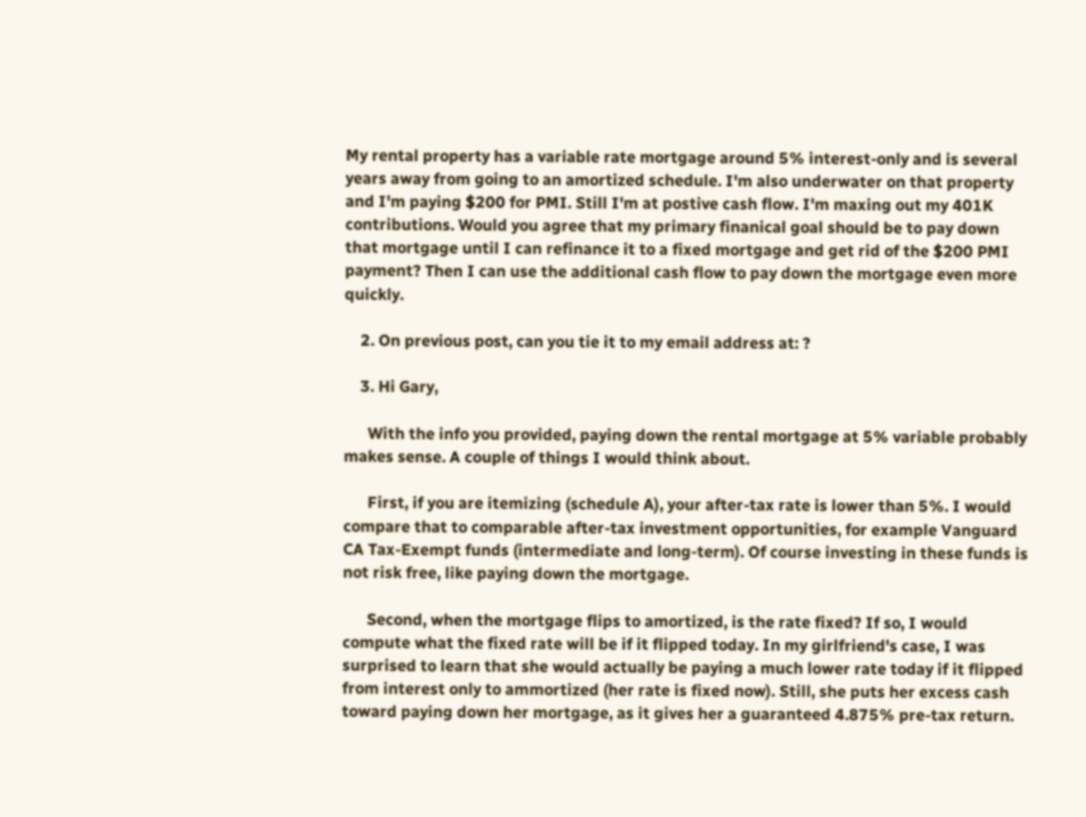My rental property has a variable rate mortgage around 5% interest-only and is several years away from going to an amortized schedule. I'm also underwater on that property and I'm paying $200 for PMI. Still I'm at postive cash flow. I'm maxing out my 401K contributions. Would you agree that my primary finanical goal should be to pay down that mortgage until I can refinance it to a fixed mortgage and get rid of the $200 PMI payment? Then I can use the additional cash flow to pay down the mortgage even more quickly.

    2. On previous post, can you tie it to my email address at: ?

    3. Hi Gary,

      With the info you provided, paying down the rental mortgage at 5% variable probably makes sense. A couple of things I would think about.

      First, if you are itemizing (schedule A), your after-tax rate is lower than 5%. I would compare that to comparable after-tax investment opportunities, for example Vanguard CA Tax-Exempt funds (intermediate and long-term). Of course investing in these funds is not risk free, like paying down the mortgage.

      Second, when the mortgage flips to amortized, is the rate fixed? If so, I would compute what the fixed rate will be if it flipped today. In my girlfriend's case, I was surprised to learn that she would actually be paying a much lower rate today if it flipped from interest only to ammortized (her rate is fixed now). Still, she puts her excess cash toward paying down her mortgage, as it gives her a guaranteed 4.875% pre-tax return.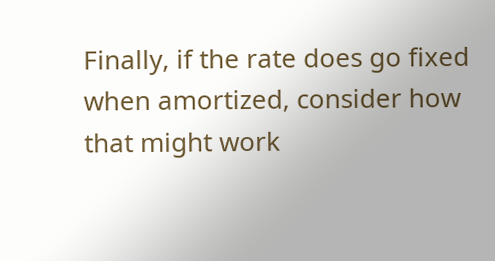Finally, if the rate does go fixed when amortized, consider how that might work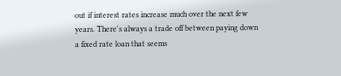out if interest rates increase much over the next few years. There's always a trade off between paying down a fixed rate loan that seems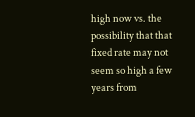high now vs. the possibility that that fixed rate may not seem so high a few years from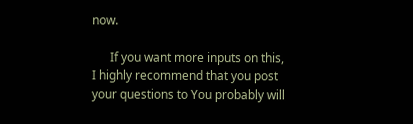now.

      If you want more inputs on this, I highly recommend that you post your questions to You probably will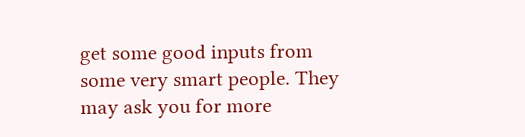get some good inputs from some very smart people. They may ask you for more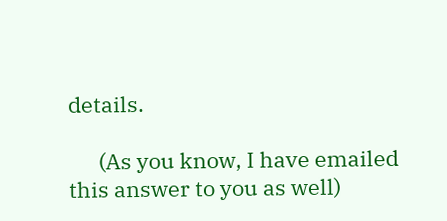details.

      (As you know, I have emailed this answer to you as well)